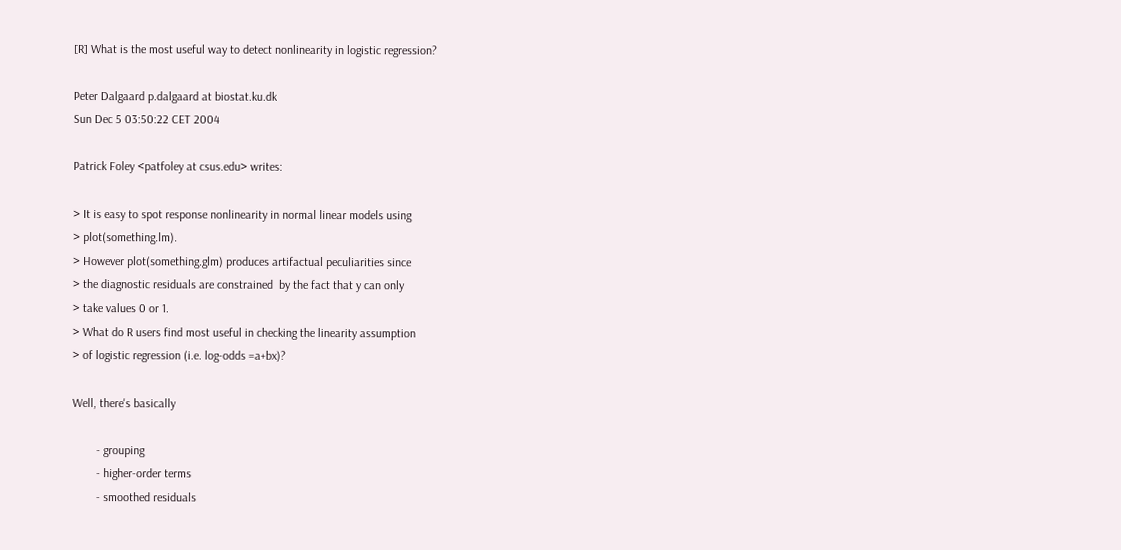[R] What is the most useful way to detect nonlinearity in logistic regression?

Peter Dalgaard p.dalgaard at biostat.ku.dk
Sun Dec 5 03:50:22 CET 2004

Patrick Foley <patfoley at csus.edu> writes:

> It is easy to spot response nonlinearity in normal linear models using
> plot(something.lm).
> However plot(something.glm) produces artifactual peculiarities since
> the diagnostic residuals are constrained  by the fact that y can only
> take values 0 or 1.
> What do R users find most useful in checking the linearity assumption
> of logistic regression (i.e. log-odds =a+bx)?

Well, there's basically

        - grouping
        - higher-order terms
        - smoothed residuals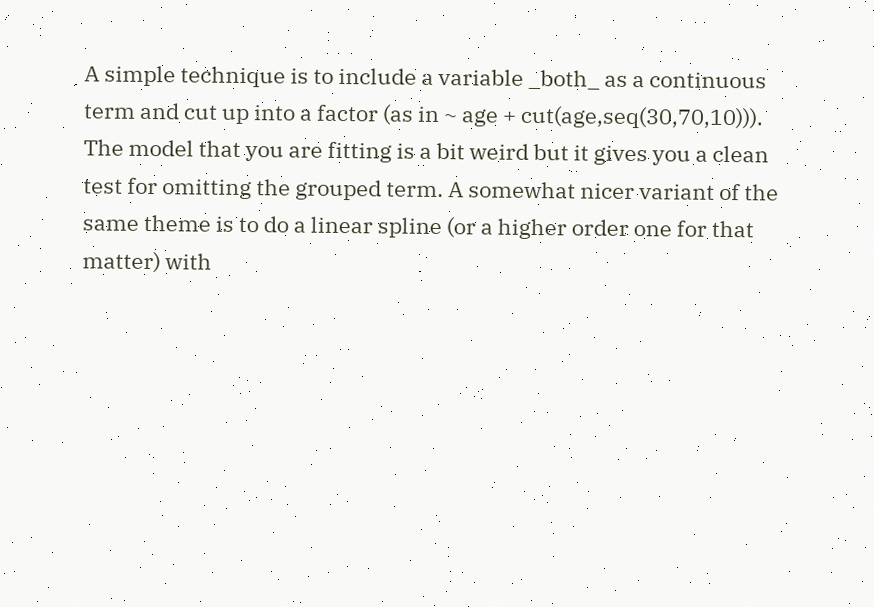A simple technique is to include a variable _both_ as a continuous
term and cut up into a factor (as in ~ age + cut(age,seq(30,70,10))).
The model that you are fitting is a bit weird but it gives you a clean
test for omitting the grouped term. A somewhat nicer variant of the
same theme is to do a linear spline (or a higher order one for that
matter) with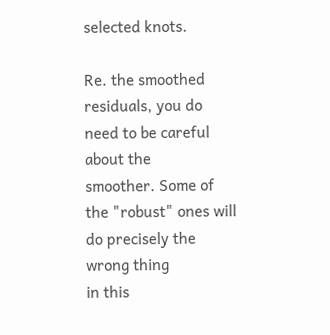selected knots.

Re. the smoothed residuals, you do need to be careful about the
smoother. Some of the "robust" ones will do precisely the wrong thing
in this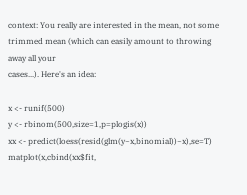context: You really are interested in the mean, not some
trimmed mean (which can easily amount to throwing away all your
cases...). Here's an idea:

x <- runif(500)
y <- rbinom(500,size=1,p=plogis(x))
xx <- predict(loess(resid(glm(y~x,binomial))~x),se=T)
matplot(x,cbind(xx$fit,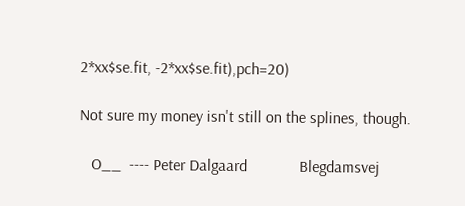2*xx$se.fit, -2*xx$se.fit),pch=20)

Not sure my money isn't still on the splines, though.

   O__  ---- Peter Dalgaard             Blegdamsvej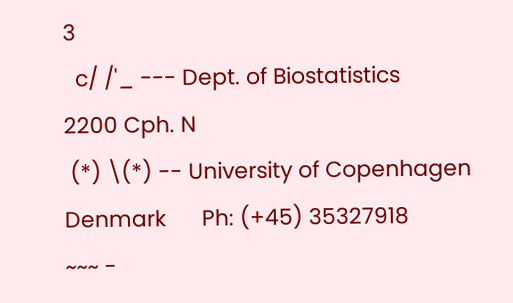3
  c/ /'_ --- Dept. of Biostatistics     2200 Cph. N
 (*) \(*) -- University of Copenhagen   Denmark      Ph: (+45) 35327918
~~~ -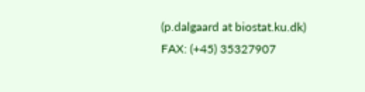(p.dalgaard at biostat.ku.dk)             FAX: (+45) 35327907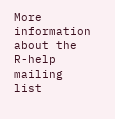More information about the R-help mailing list